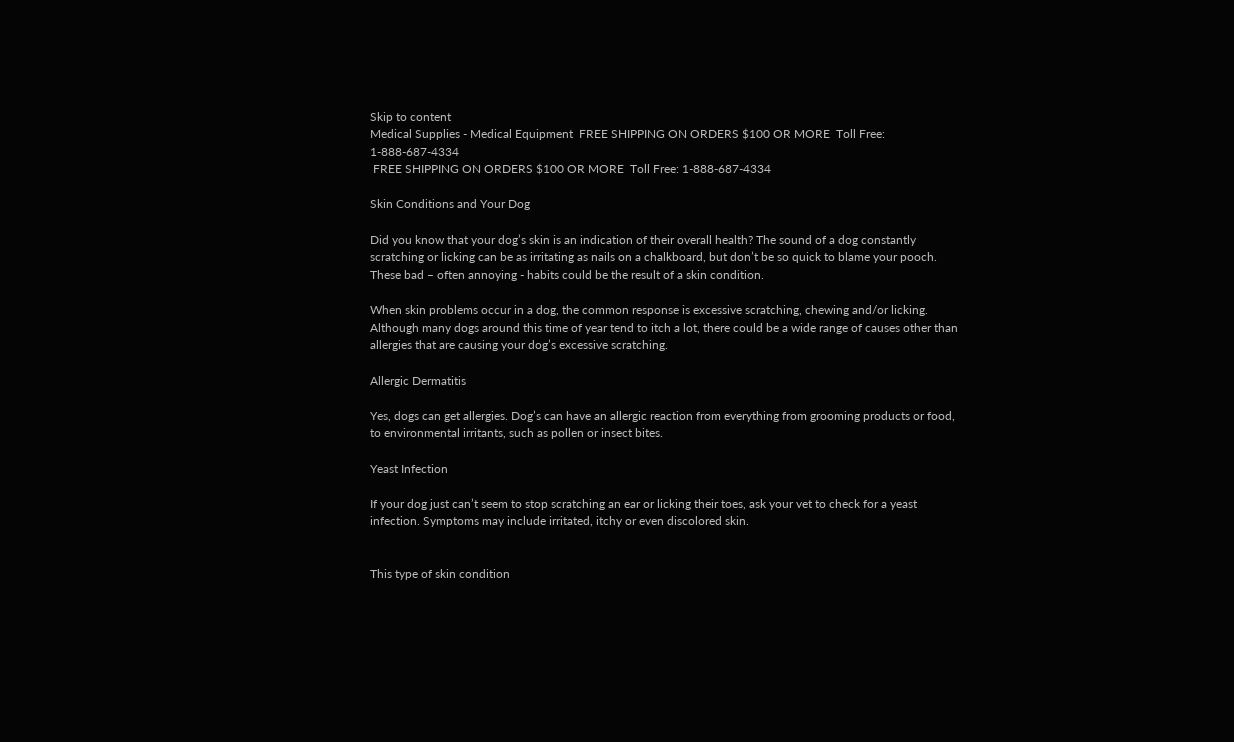Skip to content
Medical Supplies - Medical Equipment  FREE SHIPPING ON ORDERS $100 OR MORE  Toll Free: 1-888-687-4334
 FREE SHIPPING ON ORDERS $100 OR MORE  Toll Free: 1-888-687-4334

Skin Conditions and Your Dog

Did you know that your dog’s skin is an indication of their overall health? The sound of a dog constantly scratching or licking can be as irritating as nails on a chalkboard, but don’t be so quick to blame your pooch. These bad – often annoying - habits could be the result of a skin condition.

When skin problems occur in a dog, the common response is excessive scratching, chewing and/or licking. Although many dogs around this time of year tend to itch a lot, there could be a wide range of causes other than allergies that are causing your dog’s excessive scratching.

Allergic Dermatitis

Yes, dogs can get allergies. Dog’s can have an allergic reaction from everything from grooming products or food, to environmental irritants, such as pollen or insect bites.

Yeast Infection

If your dog just can’t seem to stop scratching an ear or licking their toes, ask your vet to check for a yeast infection. Symptoms may include irritated, itchy or even discolored skin.


This type of skin condition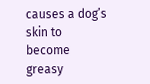causes a dog’s skin to become greasy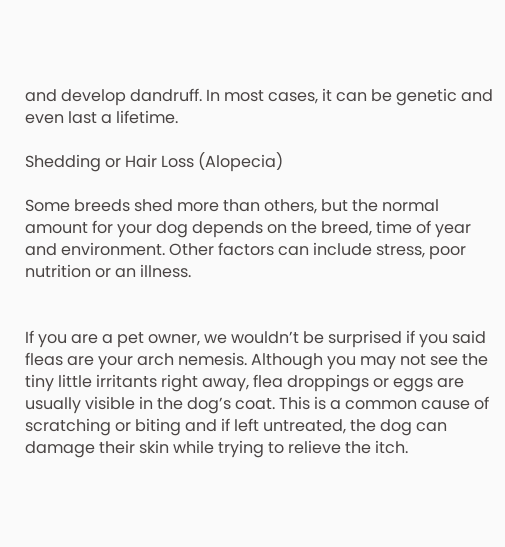and develop dandruff. In most cases, it can be genetic and even last a lifetime.

Shedding or Hair Loss (Alopecia)

Some breeds shed more than others, but the normal amount for your dog depends on the breed, time of year and environment. Other factors can include stress, poor nutrition or an illness.


If you are a pet owner, we wouldn’t be surprised if you said fleas are your arch nemesis. Although you may not see the tiny little irritants right away, flea droppings or eggs are usually visible in the dog’s coat. This is a common cause of scratching or biting and if left untreated, the dog can damage their skin while trying to relieve the itch.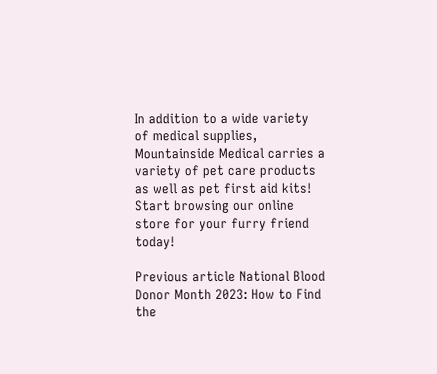In addition to a wide variety of medical supplies, Mountainside Medical carries a variety of pet care products as well as pet first aid kits! Start browsing our online store for your furry friend today!

Previous article National Blood Donor Month 2023: How to Find the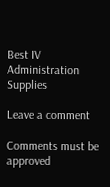Best IV Administration Supplies

Leave a comment

Comments must be approved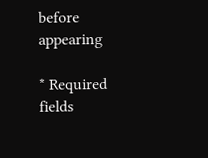before appearing

* Required fields